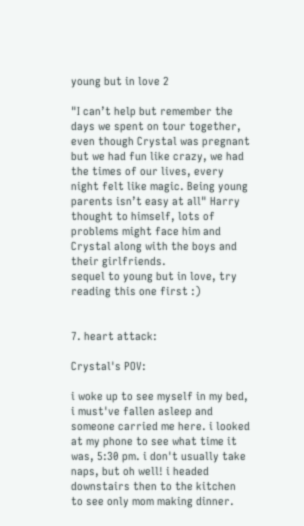young but in love 2

"I can’t help but remember the days we spent on tour together, even though Crystal was pregnant but we had fun like crazy, we had the times of our lives, every night felt like magic. Being young parents isn’t easy at all" Harry thought to himself, lots of problems might face him and Crystal along with the boys and their girlfriends.
sequel to young but in love, try reading this one first :)


7. heart attack:

Crystal's POV:

i woke up to see myself in my bed, i must've fallen asleep and someone carried me here. i looked at my phone to see what time it was, 5:30 pm. i don't usually take naps, but oh well! i headed downstairs then to the kitchen to see only mom making dinner.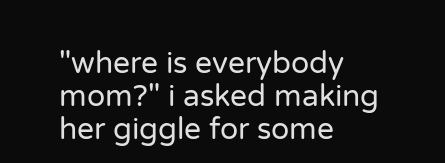"where is everybody mom?" i asked making her giggle for some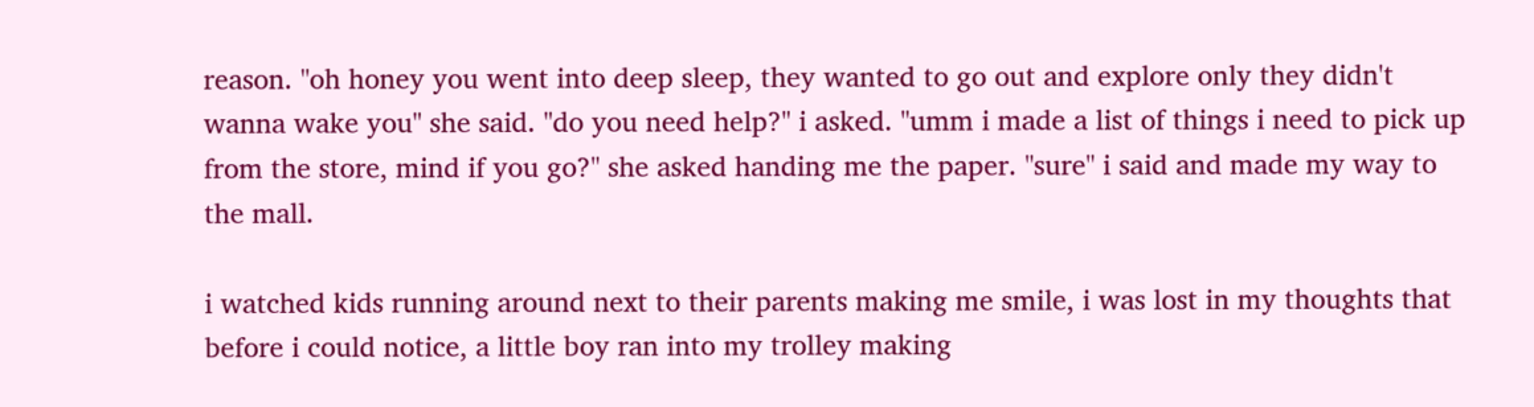reason. "oh honey you went into deep sleep, they wanted to go out and explore only they didn't wanna wake you" she said. "do you need help?" i asked. "umm i made a list of things i need to pick up from the store, mind if you go?" she asked handing me the paper. "sure" i said and made my way to the mall.

i watched kids running around next to their parents making me smile, i was lost in my thoughts that before i could notice, a little boy ran into my trolley making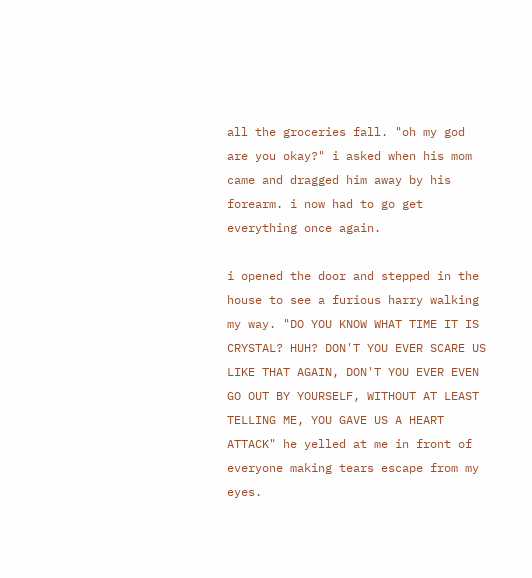all the groceries fall. "oh my god are you okay?" i asked when his mom came and dragged him away by his forearm. i now had to go get everything once again.

i opened the door and stepped in the house to see a furious harry walking my way. "DO YOU KNOW WHAT TIME IT IS CRYSTAL? HUH? DON'T YOU EVER SCARE US LIKE THAT AGAIN, DON'T YOU EVER EVEN GO OUT BY YOURSELF, WITHOUT AT LEAST TELLING ME, YOU GAVE US A HEART ATTACK" he yelled at me in front of everyone making tears escape from my eyes.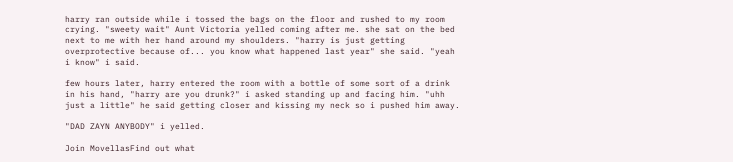harry ran outside while i tossed the bags on the floor and rushed to my room crying. "sweety wait" Aunt Victoria yelled coming after me. she sat on the bed next to me with her hand around my shoulders. "harry is just getting overprotective because of... you know what happened last year" she said. "yeah i know" i said.

few hours later, harry entered the room with a bottle of some sort of a drink in his hand, "harry are you drunk?" i asked standing up and facing him. "uhh just a little" he said getting closer and kissing my neck so i pushed him away.

"DAD ZAYN ANYBODY" i yelled.

Join MovellasFind out what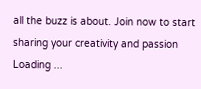all the buzz is about. Join now to start sharing your creativity and passion
Loading ...